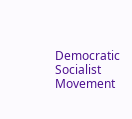Democratic Socialist Movement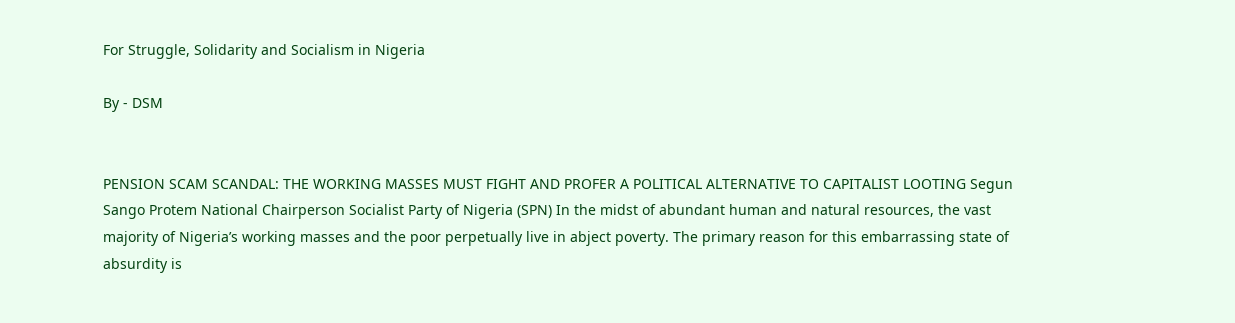For Struggle, Solidarity and Socialism in Nigeria

By - DSM


PENSION SCAM SCANDAL: THE WORKING MASSES MUST FIGHT AND PROFER A POLITICAL ALTERNATIVE TO CAPITALIST LOOTING Segun Sango Protem National Chairperson Socialist Party of Nigeria (SPN) In the midst of abundant human and natural resources, the vast majority of Nigeria’s working masses and the poor perpetually live in abject poverty. The primary reason for this embarrassing state of absurdity is